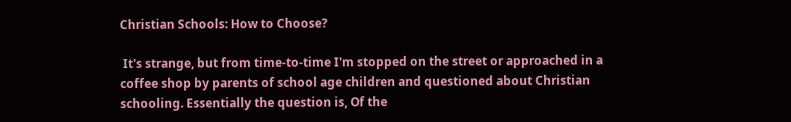Christian Schools: How to Choose?

 It's strange, but from time-to-time I'm stopped on the street or approached in a coffee shop by parents of school age children and questioned about Christian schooling. Essentially the question is, Of the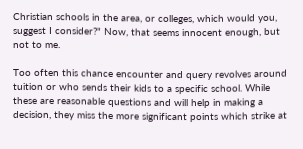Christian schools in the area, or colleges, which would you, suggest I consider?" Now, that seems innocent enough, but not to me.

Too often this chance encounter and query revolves around tuition or who sends their kids to a specific school. While these are reasonable questions and will help in making a decision, they miss the more significant points which strike at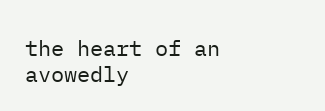the heart of an avowedly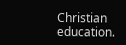Christian education.